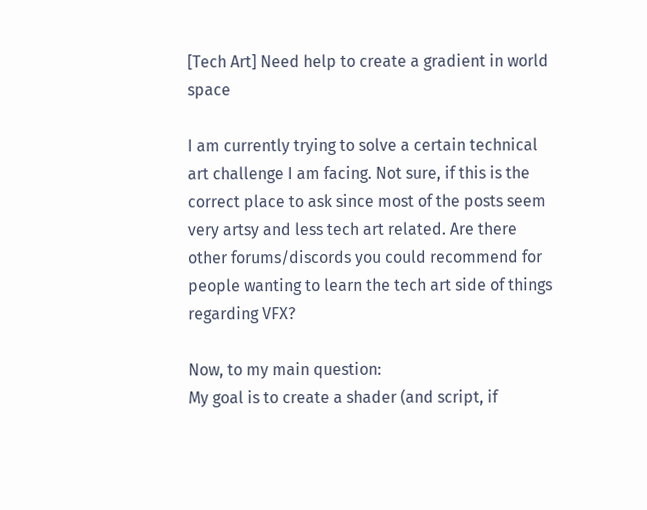[Tech Art] Need help to create a gradient in world space

I am currently trying to solve a certain technical art challenge I am facing. Not sure, if this is the correct place to ask since most of the posts seem very artsy and less tech art related. Are there other forums/discords you could recommend for people wanting to learn the tech art side of things regarding VFX?

Now, to my main question:
My goal is to create a shader (and script, if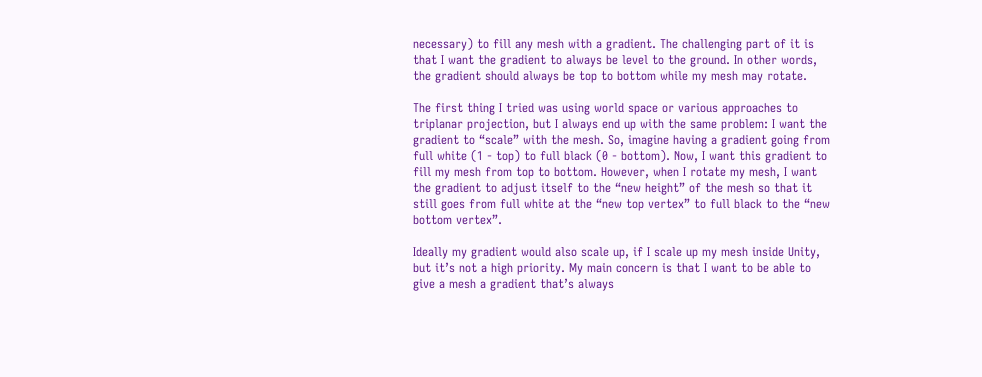necessary) to fill any mesh with a gradient. The challenging part of it is that I want the gradient to always be level to the ground. In other words, the gradient should always be top to bottom while my mesh may rotate.

The first thing I tried was using world space or various approaches to triplanar projection, but I always end up with the same problem: I want the gradient to “scale” with the mesh. So, imagine having a gradient going from full white (1 - top) to full black (0 - bottom). Now, I want this gradient to fill my mesh from top to bottom. However, when I rotate my mesh, I want the gradient to adjust itself to the “new height” of the mesh so that it still goes from full white at the “new top vertex” to full black to the “new bottom vertex”.

Ideally my gradient would also scale up, if I scale up my mesh inside Unity, but it’s not a high priority. My main concern is that I want to be able to give a mesh a gradient that’s always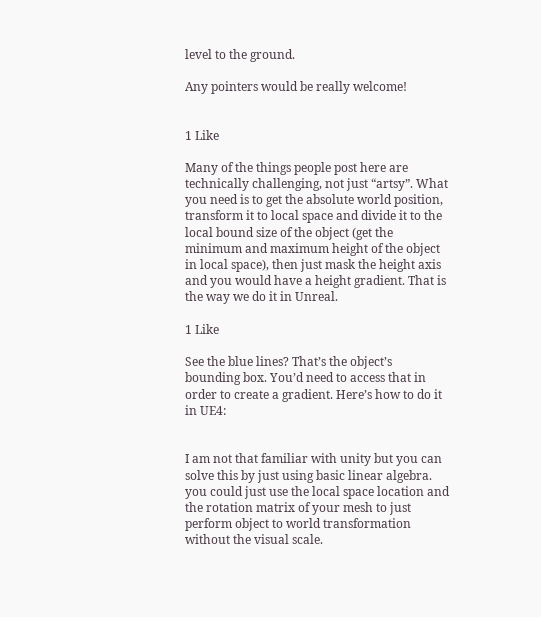level to the ground.

Any pointers would be really welcome!


1 Like

Many of the things people post here are technically challenging, not just “artsy”. What you need is to get the absolute world position, transform it to local space and divide it to the local bound size of the object (get the minimum and maximum height of the object in local space), then just mask the height axis and you would have a height gradient. That is the way we do it in Unreal.

1 Like

See the blue lines? That’s the object’s bounding box. You’d need to access that in order to create a gradient. Here’s how to do it in UE4:


I am not that familiar with unity but you can solve this by just using basic linear algebra. you could just use the local space location and the rotation matrix of your mesh to just perform object to world transformation without the visual scale.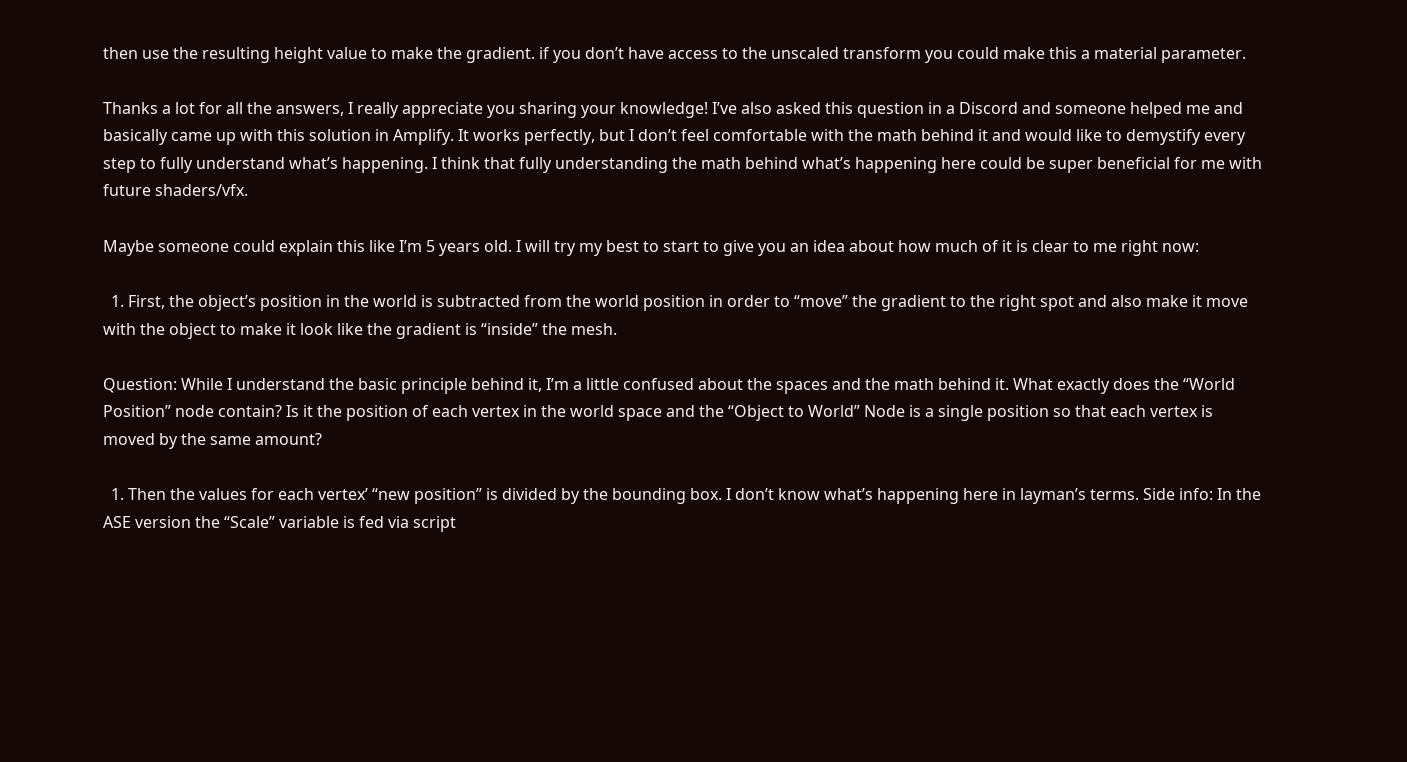then use the resulting height value to make the gradient. if you don’t have access to the unscaled transform you could make this a material parameter.

Thanks a lot for all the answers, I really appreciate you sharing your knowledge! I’ve also asked this question in a Discord and someone helped me and basically came up with this solution in Amplify. It works perfectly, but I don’t feel comfortable with the math behind it and would like to demystify every step to fully understand what’s happening. I think that fully understanding the math behind what’s happening here could be super beneficial for me with future shaders/vfx.

Maybe someone could explain this like I’m 5 years old. I will try my best to start to give you an idea about how much of it is clear to me right now:

  1. First, the object’s position in the world is subtracted from the world position in order to “move” the gradient to the right spot and also make it move with the object to make it look like the gradient is “inside” the mesh.

Question: While I understand the basic principle behind it, I’m a little confused about the spaces and the math behind it. What exactly does the “World Position” node contain? Is it the position of each vertex in the world space and the “Object to World” Node is a single position so that each vertex is moved by the same amount?

  1. Then the values for each vertex’ “new position” is divided by the bounding box. I don’t know what’s happening here in layman’s terms. Side info: In the ASE version the “Scale” variable is fed via script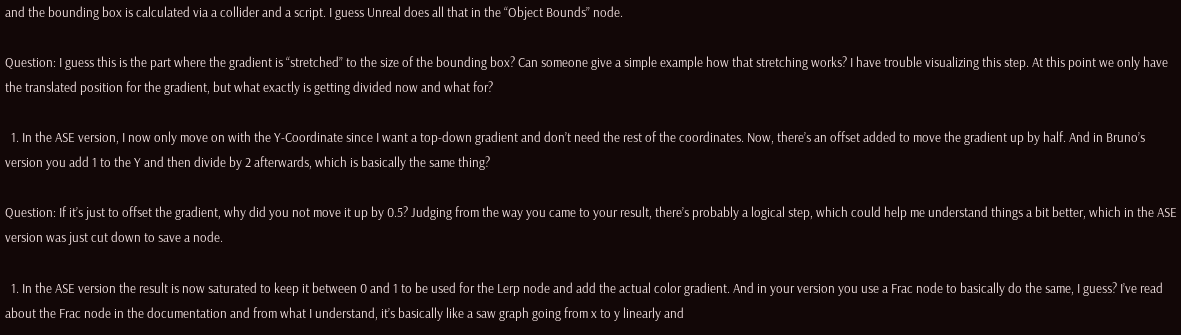and the bounding box is calculated via a collider and a script. I guess Unreal does all that in the “Object Bounds” node.

Question: I guess this is the part where the gradient is “stretched” to the size of the bounding box? Can someone give a simple example how that stretching works? I have trouble visualizing this step. At this point we only have the translated position for the gradient, but what exactly is getting divided now and what for?

  1. In the ASE version, I now only move on with the Y-Coordinate since I want a top-down gradient and don’t need the rest of the coordinates. Now, there’s an offset added to move the gradient up by half. And in Bruno’s version you add 1 to the Y and then divide by 2 afterwards, which is basically the same thing?

Question: If it’s just to offset the gradient, why did you not move it up by 0.5? Judging from the way you came to your result, there’s probably a logical step, which could help me understand things a bit better, which in the ASE version was just cut down to save a node.

  1. In the ASE version the result is now saturated to keep it between 0 and 1 to be used for the Lerp node and add the actual color gradient. And in your version you use a Frac node to basically do the same, I guess? I’ve read about the Frac node in the documentation and from what I understand, it’s basically like a saw graph going from x to y linearly and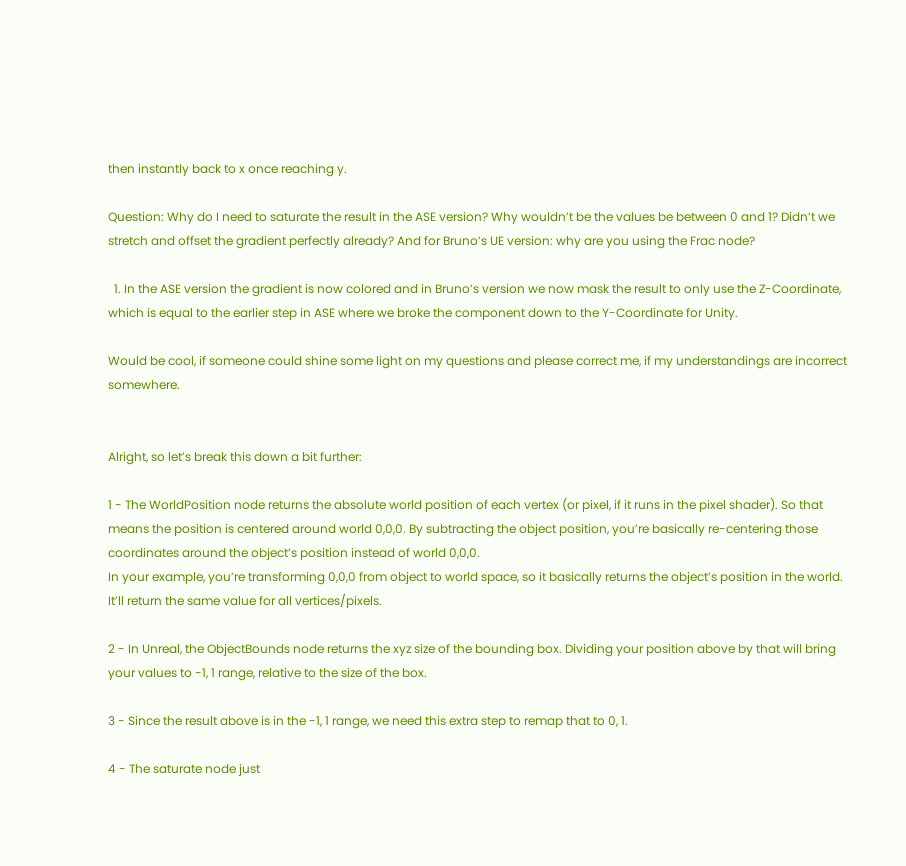then instantly back to x once reaching y.

Question: Why do I need to saturate the result in the ASE version? Why wouldn’t be the values be between 0 and 1? Didn’t we stretch and offset the gradient perfectly already? And for Bruno’s UE version: why are you using the Frac node?

  1. In the ASE version the gradient is now colored and in Bruno’s version we now mask the result to only use the Z-Coordinate, which is equal to the earlier step in ASE where we broke the component down to the Y-Coordinate for Unity.

Would be cool, if someone could shine some light on my questions and please correct me, if my understandings are incorrect somewhere.


Alright, so let’s break this down a bit further:

1 - The WorldPosition node returns the absolute world position of each vertex (or pixel, if it runs in the pixel shader). So that means the position is centered around world 0,0,0. By subtracting the object position, you’re basically re-centering those coordinates around the object’s position instead of world 0,0,0.
In your example, you’re transforming 0,0,0 from object to world space, so it basically returns the object’s position in the world. It’ll return the same value for all vertices/pixels.

2 - In Unreal, the ObjectBounds node returns the xyz size of the bounding box. Dividing your position above by that will bring your values to -1, 1 range, relative to the size of the box.

3 - Since the result above is in the -1, 1 range, we need this extra step to remap that to 0, 1.

4 - The saturate node just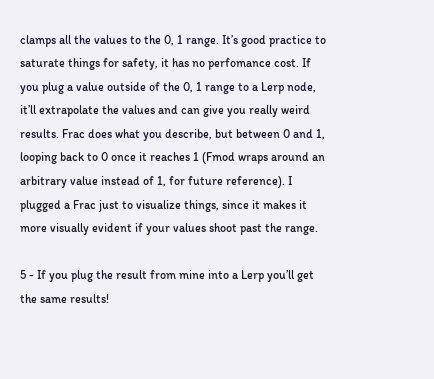clamps all the values to the 0, 1 range. It’s good practice to saturate things for safety, it has no perfomance cost. If you plug a value outside of the 0, 1 range to a Lerp node, it’ll extrapolate the values and can give you really weird results. Frac does what you describe, but between 0 and 1, looping back to 0 once it reaches 1 (Fmod wraps around an arbitrary value instead of 1, for future reference). I plugged a Frac just to visualize things, since it makes it more visually evident if your values shoot past the range.

5 - If you plug the result from mine into a Lerp you’ll get the same results!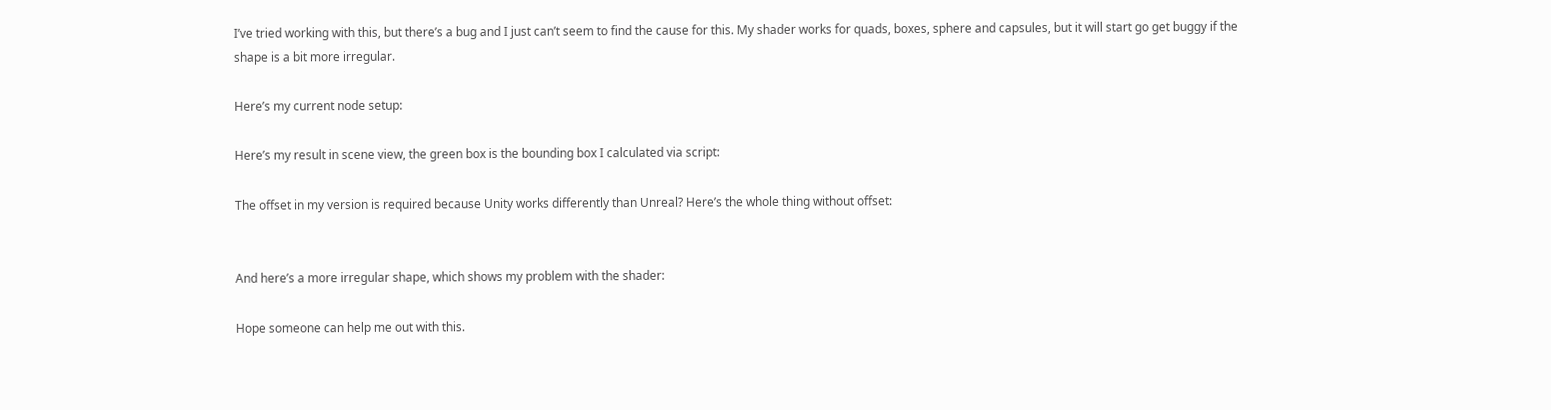I’ve tried working with this, but there’s a bug and I just can’t seem to find the cause for this. My shader works for quads, boxes, sphere and capsules, but it will start go get buggy if the shape is a bit more irregular.

Here’s my current node setup:

Here’s my result in scene view, the green box is the bounding box I calculated via script:

The offset in my version is required because Unity works differently than Unreal? Here’s the whole thing without offset:


And here’s a more irregular shape, which shows my problem with the shader:

Hope someone can help me out with this.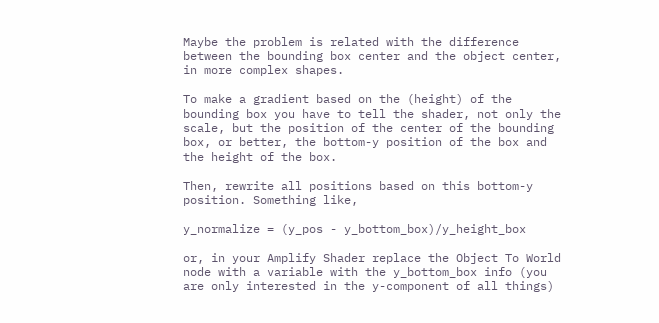Maybe the problem is related with the difference between the bounding box center and the object center, in more complex shapes.

To make a gradient based on the (height) of the bounding box you have to tell the shader, not only the scale, but the position of the center of the bounding box, or better, the bottom-y position of the box and the height of the box.

Then, rewrite all positions based on this bottom-y position. Something like,

y_normalize = (y_pos - y_bottom_box)/y_height_box

or, in your Amplify Shader replace the Object To World node with a variable with the y_bottom_box info (you are only interested in the y-component of all things)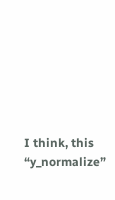I think, this “y_normalize”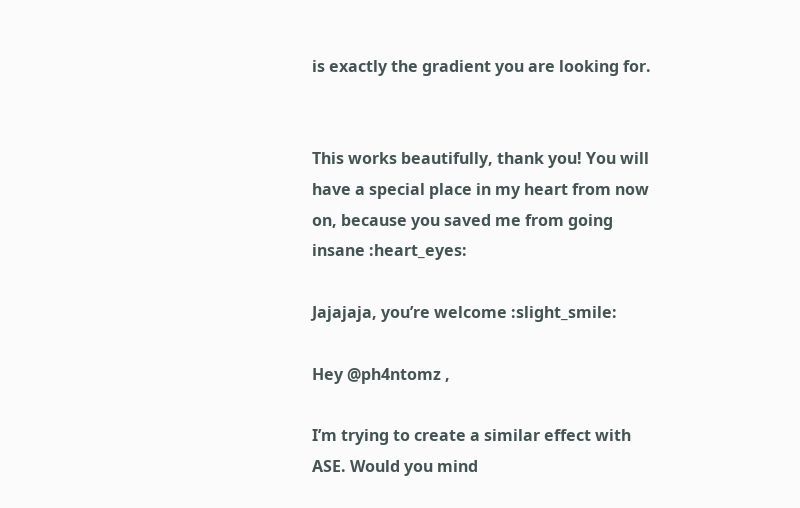is exactly the gradient you are looking for.


This works beautifully, thank you! You will have a special place in my heart from now on, because you saved me from going insane :heart_eyes:

Jajajaja, you’re welcome :slight_smile:

Hey @ph4ntomz ,

I’m trying to create a similar effect with ASE. Would you mind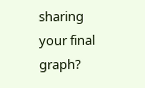sharing your final graph?